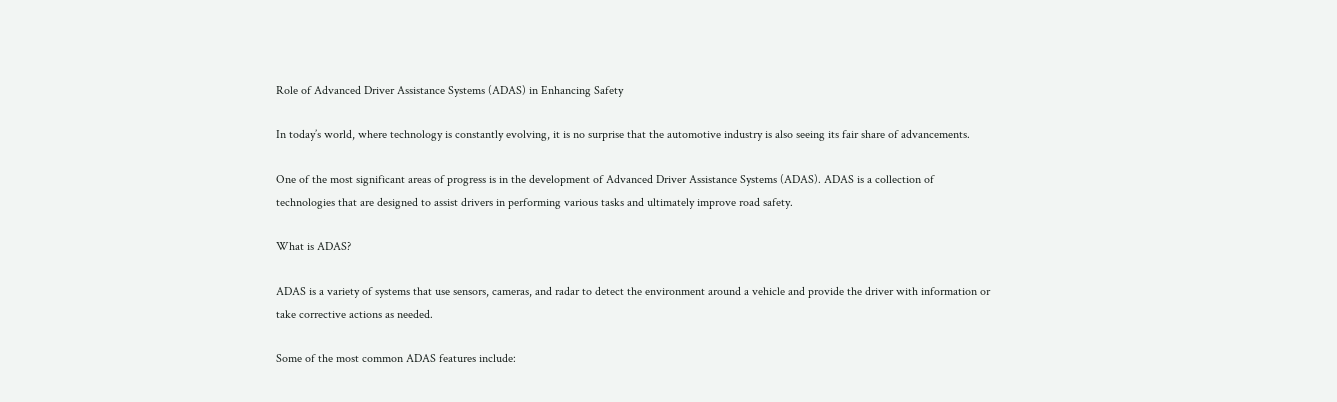Role of Advanced Driver Assistance Systems (ADAS) in Enhancing Safety

In today’s world, where technology is constantly evolving, it is no surprise that the automotive industry is also seeing its fair share of advancements.

One of the most significant areas of progress is in the development of Advanced Driver Assistance Systems (ADAS). ADAS is a collection of technologies that are designed to assist drivers in performing various tasks and ultimately improve road safety.

What is ADAS?

ADAS is a variety of systems that use sensors, cameras, and radar to detect the environment around a vehicle and provide the driver with information or take corrective actions as needed.

Some of the most common ADAS features include: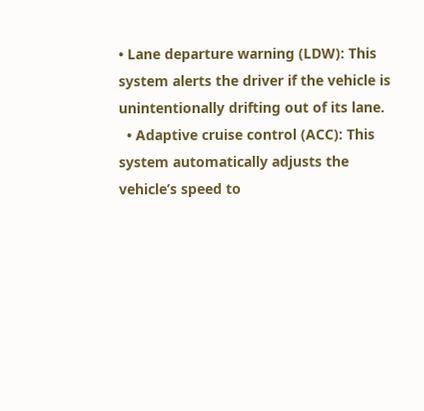• Lane departure warning (LDW): This system alerts the driver if the vehicle is unintentionally drifting out of its lane.
  • Adaptive cruise control (ACC): This system automatically adjusts the vehicle’s speed to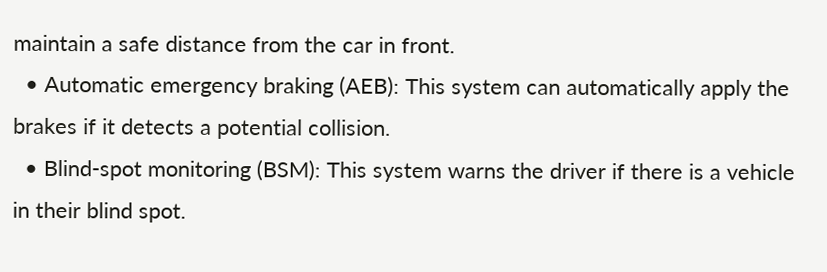maintain a safe distance from the car in front.
  • Automatic emergency braking (AEB): This system can automatically apply the brakes if it detects a potential collision.
  • Blind-spot monitoring (BSM): This system warns the driver if there is a vehicle in their blind spot.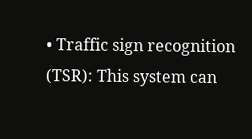• Traffic sign recognition (TSR): This system can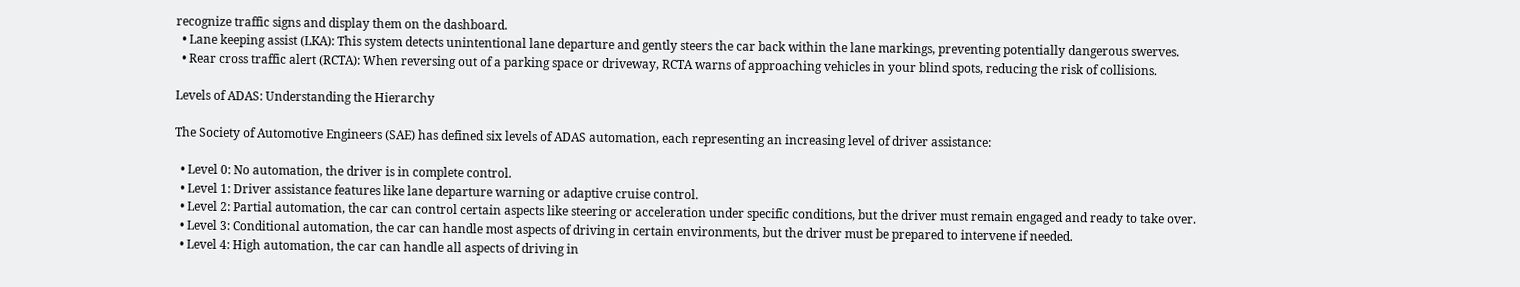recognize traffic signs and display them on the dashboard.
  • Lane keeping assist (LKA): This system detects unintentional lane departure and gently steers the car back within the lane markings, preventing potentially dangerous swerves.
  • Rear cross traffic alert (RCTA): When reversing out of a parking space or driveway, RCTA warns of approaching vehicles in your blind spots, reducing the risk of collisions.

Levels of ADAS: Understanding the Hierarchy

The Society of Automotive Engineers (SAE) has defined six levels of ADAS automation, each representing an increasing level of driver assistance:

  • Level 0: No automation, the driver is in complete control.
  • Level 1: Driver assistance features like lane departure warning or adaptive cruise control.
  • Level 2: Partial automation, the car can control certain aspects like steering or acceleration under specific conditions, but the driver must remain engaged and ready to take over.
  • Level 3: Conditional automation, the car can handle most aspects of driving in certain environments, but the driver must be prepared to intervene if needed.
  • Level 4: High automation, the car can handle all aspects of driving in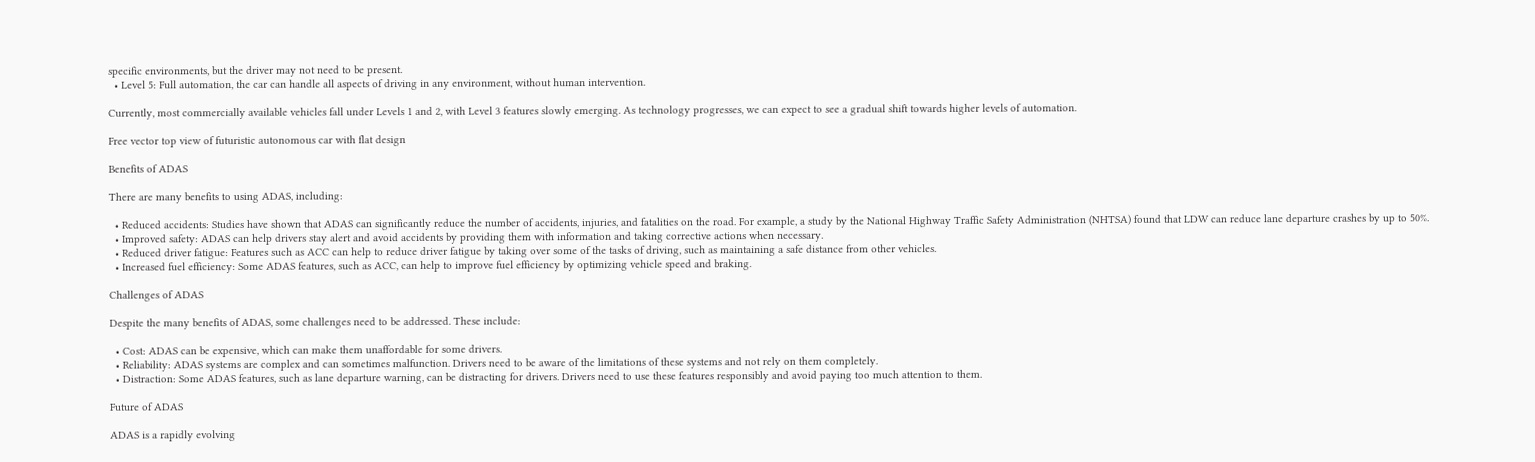specific environments, but the driver may not need to be present.
  • Level 5: Full automation, the car can handle all aspects of driving in any environment, without human intervention.

Currently, most commercially available vehicles fall under Levels 1 and 2, with Level 3 features slowly emerging. As technology progresses, we can expect to see a gradual shift towards higher levels of automation.

Free vector top view of futuristic autonomous car with flat design

Benefits of ADAS

There are many benefits to using ADAS, including:

  • Reduced accidents: Studies have shown that ADAS can significantly reduce the number of accidents, injuries, and fatalities on the road. For example, a study by the National Highway Traffic Safety Administration (NHTSA) found that LDW can reduce lane departure crashes by up to 50%.
  • Improved safety: ADAS can help drivers stay alert and avoid accidents by providing them with information and taking corrective actions when necessary.
  • Reduced driver fatigue: Features such as ACC can help to reduce driver fatigue by taking over some of the tasks of driving, such as maintaining a safe distance from other vehicles.
  • Increased fuel efficiency: Some ADAS features, such as ACC, can help to improve fuel efficiency by optimizing vehicle speed and braking.

Challenges of ADAS

Despite the many benefits of ADAS, some challenges need to be addressed. These include:

  • Cost: ADAS can be expensive, which can make them unaffordable for some drivers.
  • Reliability: ADAS systems are complex and can sometimes malfunction. Drivers need to be aware of the limitations of these systems and not rely on them completely.
  • Distraction: Some ADAS features, such as lane departure warning, can be distracting for drivers. Drivers need to use these features responsibly and avoid paying too much attention to them.

Future of ADAS

ADAS is a rapidly evolving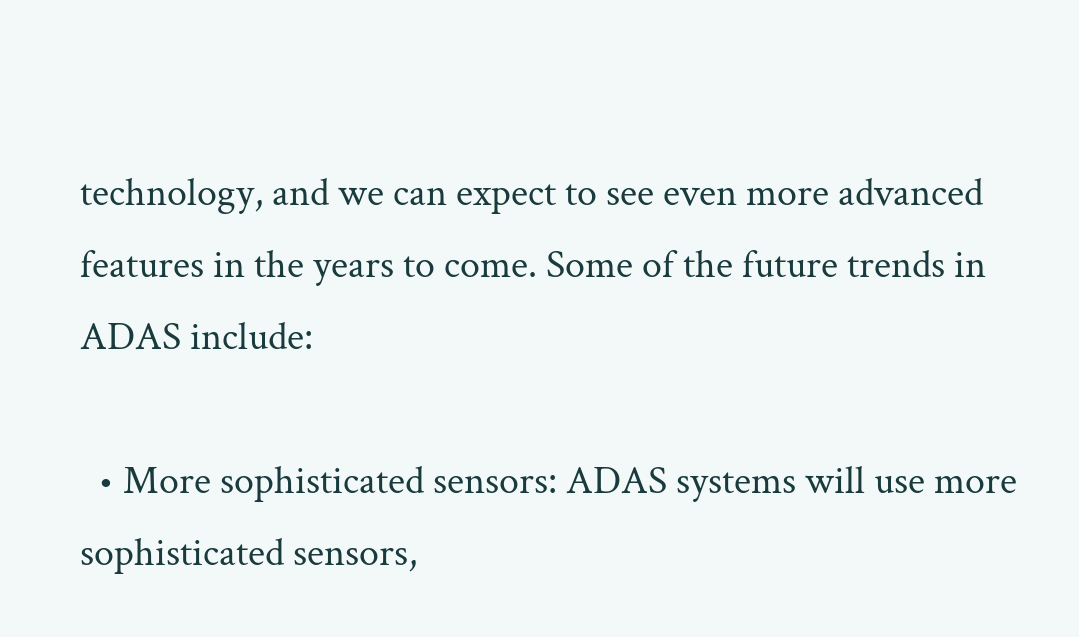technology, and we can expect to see even more advanced features in the years to come. Some of the future trends in ADAS include:

  • More sophisticated sensors: ADAS systems will use more sophisticated sensors,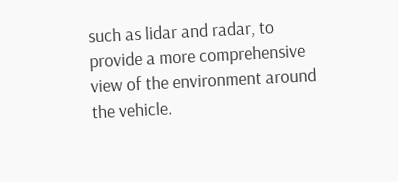such as lidar and radar, to provide a more comprehensive view of the environment around the vehicle.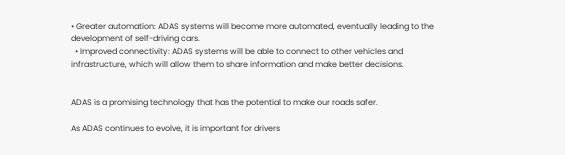• Greater automation: ADAS systems will become more automated, eventually leading to the development of self-driving cars.
  • Improved connectivity: ADAS systems will be able to connect to other vehicles and infrastructure, which will allow them to share information and make better decisions.


ADAS is a promising technology that has the potential to make our roads safer.

As ADAS continues to evolve, it is important for drivers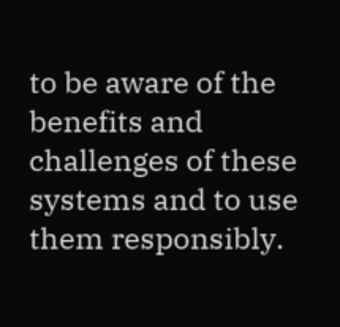to be aware of the benefits and challenges of these systems and to use them responsibly.